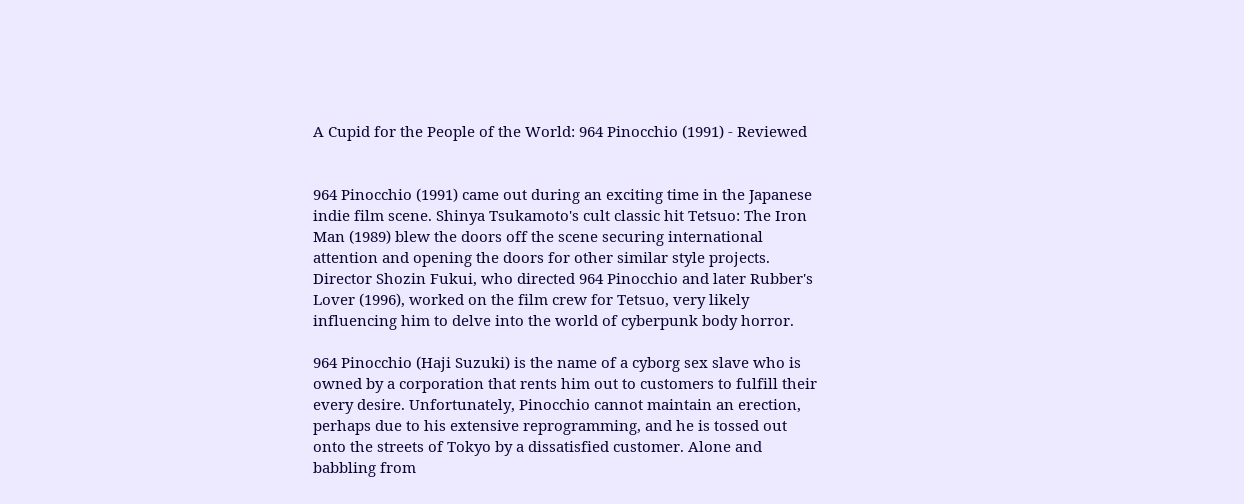A Cupid for the People of the World: 964 Pinocchio (1991) - Reviewed


964 Pinocchio (1991) came out during an exciting time in the Japanese indie film scene. Shinya Tsukamoto's cult classic hit Tetsuo: The Iron Man (1989) blew the doors off the scene securing international attention and opening the doors for other similar style projects. Director Shozin Fukui, who directed 964 Pinocchio and later Rubber's Lover (1996), worked on the film crew for Tetsuo, very likely influencing him to delve into the world of cyberpunk body horror.

964 Pinocchio (Haji Suzuki) is the name of a cyborg sex slave who is owned by a corporation that rents him out to customers to fulfill their every desire. Unfortunately, Pinocchio cannot maintain an erection, perhaps due to his extensive reprogramming, and he is tossed out onto the streets of Tokyo by a dissatisfied customer. Alone and babbling from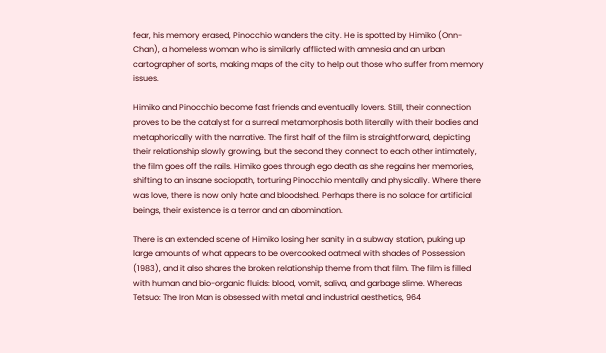fear, his memory erased, Pinocchio wanders the city. He is spotted by Himiko (Onn-Chan), a homeless woman who is similarly afflicted with amnesia and an urban cartographer of sorts, making maps of the city to help out those who suffer from memory issues.

Himiko and Pinocchio become fast friends and eventually lovers. Still, their connection proves to be the catalyst for a surreal metamorphosis both literally with their bodies and metaphorically with the narrative. The first half of the film is straightforward, depicting their relationship slowly growing, but the second they connect to each other intimately, the film goes off the rails. Himiko goes through ego death as she regains her memories, shifting to an insane sociopath, torturing Pinocchio mentally and physically. Where there was love, there is now only hate and bloodshed. Perhaps there is no solace for artificial beings, their existence is a terror and an abomination.

There is an extended scene of Himiko losing her sanity in a subway station, puking up large amounts of what appears to be overcooked oatmeal with shades of Possession (1983), and it also shares the broken relationship theme from that film. The film is filled with human and bio-organic fluids: blood, vomit, saliva, and garbage slime. Whereas Tetsuo: The Iron Man is obsessed with metal and industrial aesthetics, 964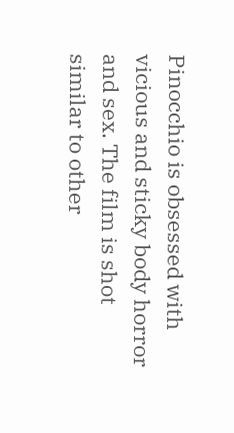Pinocchio is obsessed with vicious and sticky body horror and sex. The film is shot similar to other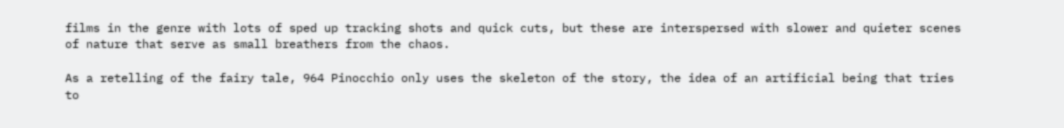films in the genre with lots of sped up tracking shots and quick cuts, but these are interspersed with slower and quieter scenes of nature that serve as small breathers from the chaos.

As a retelling of the fairy tale, 964 Pinocchio only uses the skeleton of the story, the idea of an artificial being that tries to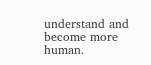understand and become more human.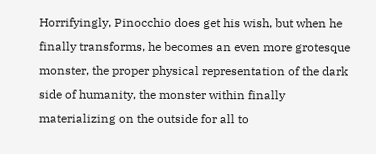Horrifyingly, Pinocchio does get his wish, but when he finally transforms, he becomes an even more grotesque monster, the proper physical representation of the dark side of humanity, the monster within finally materializing on the outside for all to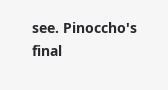see. Pinoccho's final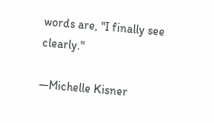words are, "I finally see clearly."

—Michelle Kisner